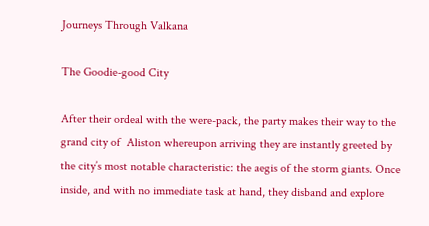Journeys Through Valkana

The Goodie-good City

After their ordeal with the were-pack, the party makes their way to the grand city of  Aliston whereupon arriving they are instantly greeted by the city’s most notable characteristic: the aegis of the storm giants. Once inside, and with no immediate task at hand, they disband and explore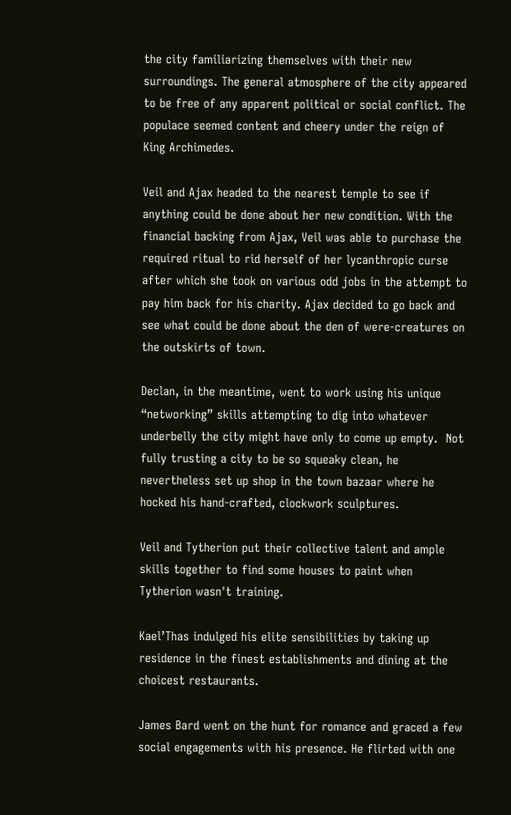the city familiarizing themselves with their new surroundings. The general atmosphere of the city appeared to be free of any apparent political or social conflict. The populace seemed content and cheery under the reign of King Archimedes.

Veil and Ajax headed to the nearest temple to see if anything could be done about her new condition. With the financial backing from Ajax, Veil was able to purchase the required ritual to rid herself of her lycanthropic curse after which she took on various odd jobs in the attempt to pay him back for his charity. Ajax decided to go back and see what could be done about the den of were-creatures on the outskirts of town.

Declan, in the meantime, went to work using his unique “networking” skills attempting to dig into whatever underbelly the city might have only to come up empty.  Not fully trusting a city to be so squeaky clean, he nevertheless set up shop in the town bazaar where he hocked his hand-crafted, clockwork sculptures.

Veil and Tytherion put their collective talent and ample skills together to find some houses to paint when Tytherion wasn't training.

Kael’Thas indulged his elite sensibilities by taking up residence in the finest establishments and dining at the choicest restaurants.

James Bard went on the hunt for romance and graced a few social engagements with his presence. He flirted with one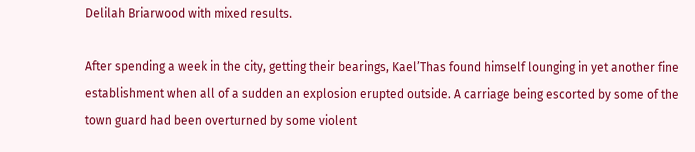Delilah Briarwood with mixed results.

After spending a week in the city, getting their bearings, Kael’Thas found himself lounging in yet another fine establishment when all of a sudden an explosion erupted outside. A carriage being escorted by some of the town guard had been overturned by some violent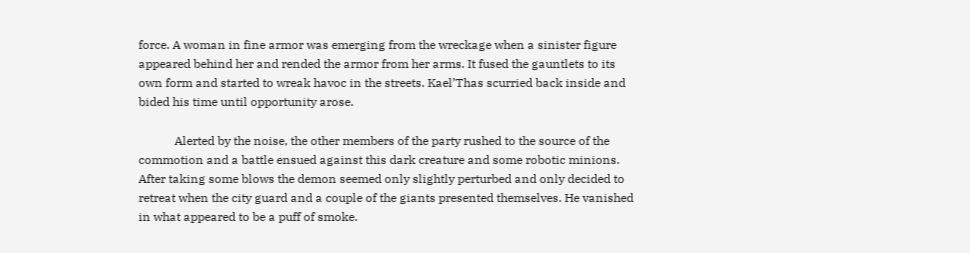force. A woman in fine armor was emerging from the wreckage when a sinister figure appeared behind her and rended the armor from her arms. It fused the gauntlets to its own form and started to wreak havoc in the streets. Kael’Thas scurried back inside and bided his time until opportunity arose.

            Alerted by the noise, the other members of the party rushed to the source of the commotion and a battle ensued against this dark creature and some robotic minions. After taking some blows the demon seemed only slightly perturbed and only decided to retreat when the city guard and a couple of the giants presented themselves. He vanished in what appeared to be a puff of smoke.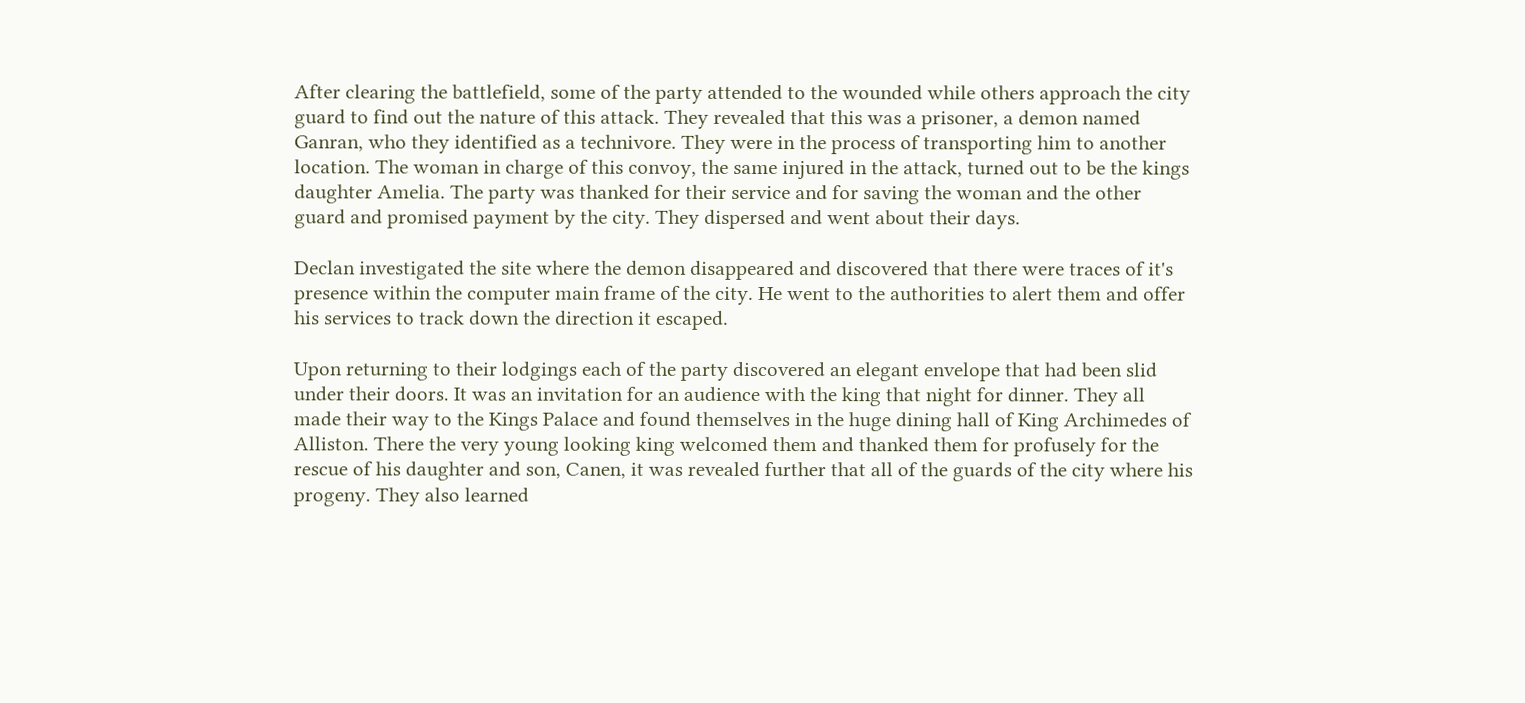After clearing the battlefield, some of the party attended to the wounded while others approach the city guard to find out the nature of this attack. They revealed that this was a prisoner, a demon named Ganran, who they identified as a technivore. They were in the process of transporting him to another location. The woman in charge of this convoy, the same injured in the attack, turned out to be the kings daughter Amelia. The party was thanked for their service and for saving the woman and the other guard and promised payment by the city. They dispersed and went about their days.

Declan investigated the site where the demon disappeared and discovered that there were traces of it's presence within the computer main frame of the city. He went to the authorities to alert them and offer his services to track down the direction it escaped.

Upon returning to their lodgings each of the party discovered an elegant envelope that had been slid under their doors. It was an invitation for an audience with the king that night for dinner. They all made their way to the Kings Palace and found themselves in the huge dining hall of King Archimedes of Alliston. There the very young looking king welcomed them and thanked them for profusely for the rescue of his daughter and son, Canen, it was revealed further that all of the guards of the city where his progeny. They also learned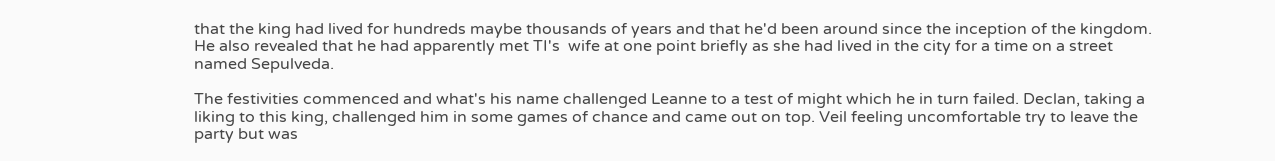that the king had lived for hundreds maybe thousands of years and that he'd been around since the inception of the kingdom. He also revealed that he had apparently met TI's  wife at one point briefly as she had lived in the city for a time on a street named Sepulveda.

The festivities commenced and what's his name challenged Leanne to a test of might which he in turn failed. Declan, taking a liking to this king, challenged him in some games of chance and came out on top. Veil feeling uncomfortable try to leave the party but was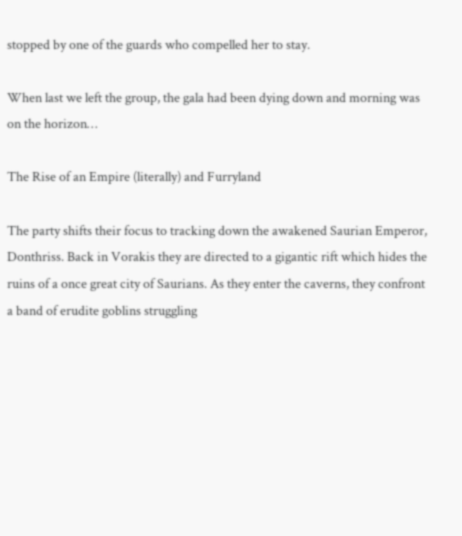stopped by one of the guards who compelled her to stay.

When last we left the group, the gala had been dying down and morning was on the horizon…

The Rise of an Empire (literally) and Furryland

The party shifts their focus to tracking down the awakened Saurian Emperor, Donthriss. Back in Vorakis they are directed to a gigantic rift which hides the ruins of a once great city of Saurians. As they enter the caverns, they confront a band of erudite goblins struggling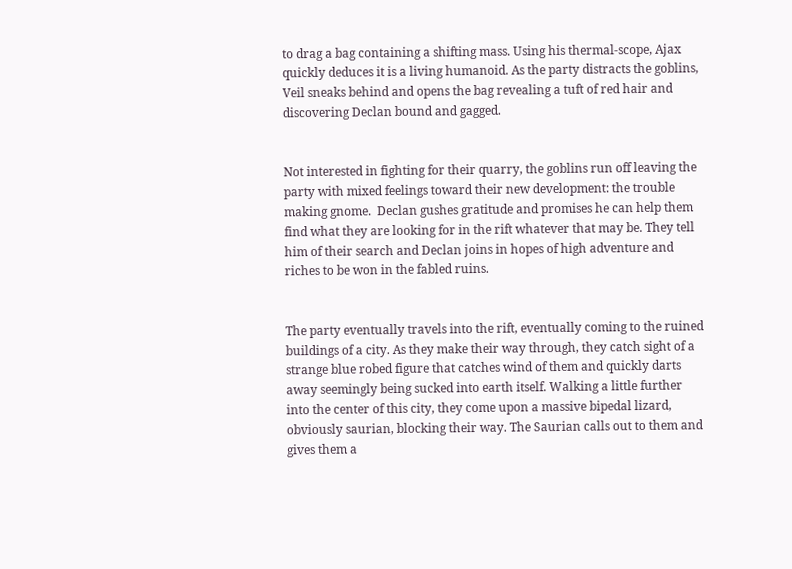to drag a bag containing a shifting mass. Using his thermal-scope, Ajax quickly deduces it is a living humanoid. As the party distracts the goblins, Veil sneaks behind and opens the bag revealing a tuft of red hair and discovering Declan bound and gagged.


Not interested in fighting for their quarry, the goblins run off leaving the party with mixed feelings toward their new development: the trouble making gnome.  Declan gushes gratitude and promises he can help them find what they are looking for in the rift whatever that may be. They tell him of their search and Declan joins in hopes of high adventure and riches to be won in the fabled ruins.


The party eventually travels into the rift, eventually coming to the ruined buildings of a city. As they make their way through, they catch sight of a strange blue robed figure that catches wind of them and quickly darts away seemingly being sucked into earth itself. Walking a little further into the center of this city, they come upon a massive bipedal lizard, obviously saurian, blocking their way. The Saurian calls out to them and gives them a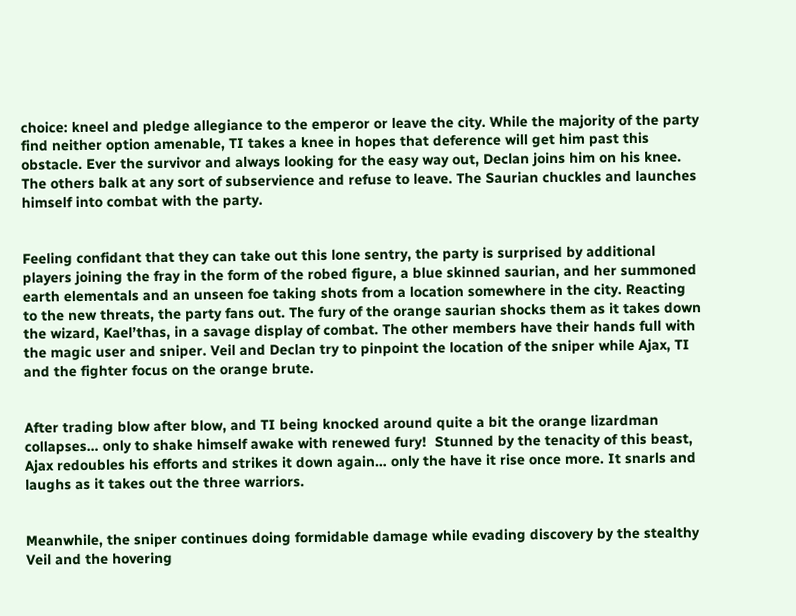choice: kneel and pledge allegiance to the emperor or leave the city. While the majority of the party find neither option amenable, TI takes a knee in hopes that deference will get him past this obstacle. Ever the survivor and always looking for the easy way out, Declan joins him on his knee. The others balk at any sort of subservience and refuse to leave. The Saurian chuckles and launches himself into combat with the party.


Feeling confidant that they can take out this lone sentry, the party is surprised by additional players joining the fray in the form of the robed figure, a blue skinned saurian, and her summoned earth elementals and an unseen foe taking shots from a location somewhere in the city. Reacting to the new threats, the party fans out. The fury of the orange saurian shocks them as it takes down the wizard, Kael’thas, in a savage display of combat. The other members have their hands full with the magic user and sniper. Veil and Declan try to pinpoint the location of the sniper while Ajax, TI and the fighter focus on the orange brute.


After trading blow after blow, and TI being knocked around quite a bit the orange lizardman collapses… only to shake himself awake with renewed fury!  Stunned by the tenacity of this beast, Ajax redoubles his efforts and strikes it down again… only the have it rise once more. It snarls and laughs as it takes out the three warriors.


Meanwhile, the sniper continues doing formidable damage while evading discovery by the stealthy Veil and the hovering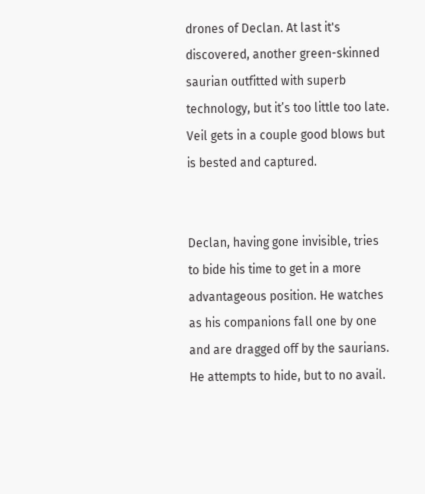drones of Declan. At last it's discovered, another green-skinned saurian outfitted with superb technology, but it’s too little too late. Veil gets in a couple good blows but is bested and captured.


Declan, having gone invisible, tries to bide his time to get in a more advantageous position. He watches as his companions fall one by one and are dragged off by the saurians. He attempts to hide, but to no avail.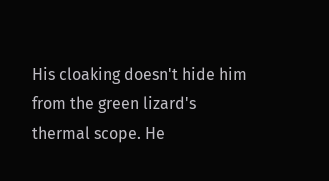His cloaking doesn't hide him from the green lizard's thermal scope. He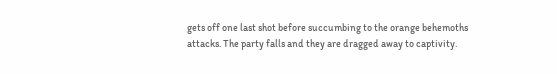gets off one last shot before succumbing to the orange behemoths attacks. The party falls and they are dragged away to captivity.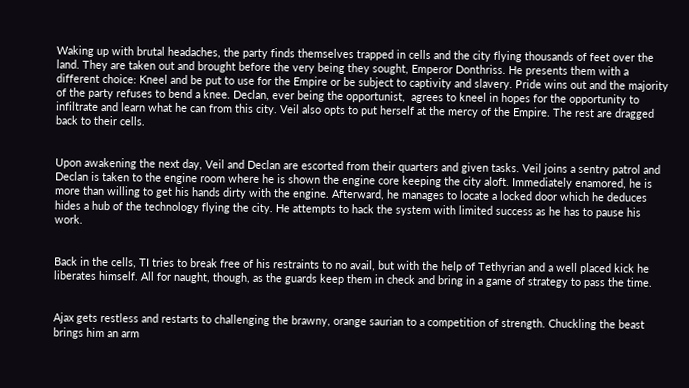Waking up with brutal headaches, the party finds themselves trapped in cells and the city flying thousands of feet over the land. They are taken out and brought before the very being they sought, Emperor Donthriss. He presents them with a different choice: Kneel and be put to use for the Empire or be subject to captivity and slavery. Pride wins out and the majority of the party refuses to bend a knee. Declan, ever being the opportunist,  agrees to kneel in hopes for the opportunity to infiltrate and learn what he can from this city. Veil also opts to put herself at the mercy of the Empire. The rest are dragged back to their cells.


Upon awakening the next day, Veil and Declan are escorted from their quarters and given tasks. Veil joins a sentry patrol and Declan is taken to the engine room where he is shown the engine core keeping the city aloft. Immediately enamored, he is more than willing to get his hands dirty with the engine. Afterward, he manages to locate a locked door which he deduces hides a hub of the technology flying the city. He attempts to hack the system with limited success as he has to pause his work.


Back in the cells, TI tries to break free of his restraints to no avail, but with the help of Tethyrian and a well placed kick he liberates himself. All for naught, though, as the guards keep them in check and bring in a game of strategy to pass the time.


Ajax gets restless and restarts to challenging the brawny, orange saurian to a competition of strength. Chuckling the beast brings him an arm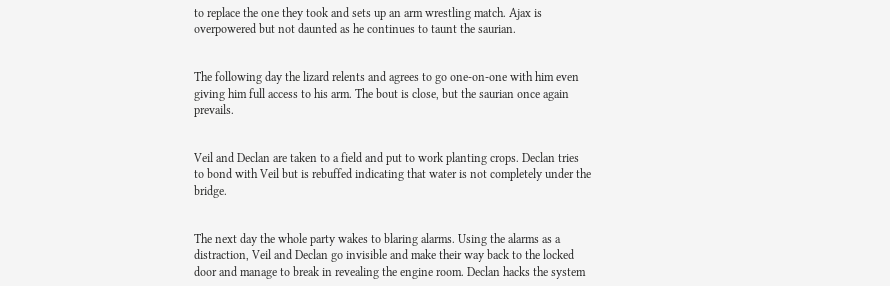to replace the one they took and sets up an arm wrestling match. Ajax is overpowered but not daunted as he continues to taunt the saurian.


The following day the lizard relents and agrees to go one-on-one with him even giving him full access to his arm. The bout is close, but the saurian once again prevails.


Veil and Declan are taken to a field and put to work planting crops. Declan tries to bond with Veil but is rebuffed indicating that water is not completely under the bridge.


The next day the whole party wakes to blaring alarms. Using the alarms as a distraction, Veil and Declan go invisible and make their way back to the locked door and manage to break in revealing the engine room. Declan hacks the system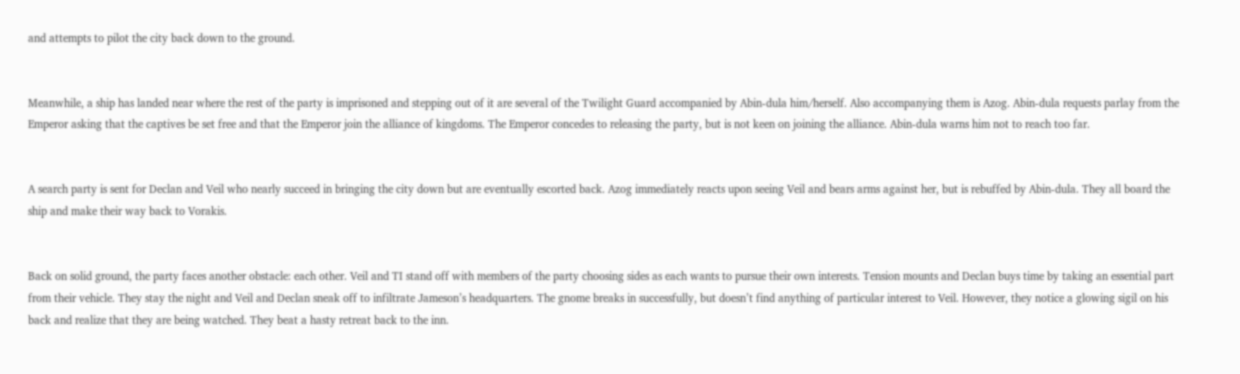and attempts to pilot the city back down to the ground.


Meanwhile, a ship has landed near where the rest of the party is imprisoned and stepping out of it are several of the Twilight Guard accompanied by Abin-dula him/herself. Also accompanying them is Azog. Abin-dula requests parlay from the Emperor asking that the captives be set free and that the Emperor join the alliance of kingdoms. The Emperor concedes to releasing the party, but is not keen on joining the alliance. Abin-dula warns him not to reach too far.


A search party is sent for Declan and Veil who nearly succeed in bringing the city down but are eventually escorted back. Azog immediately reacts upon seeing Veil and bears arms against her, but is rebuffed by Abin-dula. They all board the ship and make their way back to Vorakis.


Back on solid ground, the party faces another obstacle: each other. Veil and TI stand off with members of the party choosing sides as each wants to pursue their own interests. Tension mounts and Declan buys time by taking an essential part from their vehicle. They stay the night and Veil and Declan sneak off to infiltrate Jameson’s headquarters. The gnome breaks in successfully, but doesn’t find anything of particular interest to Veil. However, they notice a glowing sigil on his back and realize that they are being watched. They beat a hasty retreat back to the inn.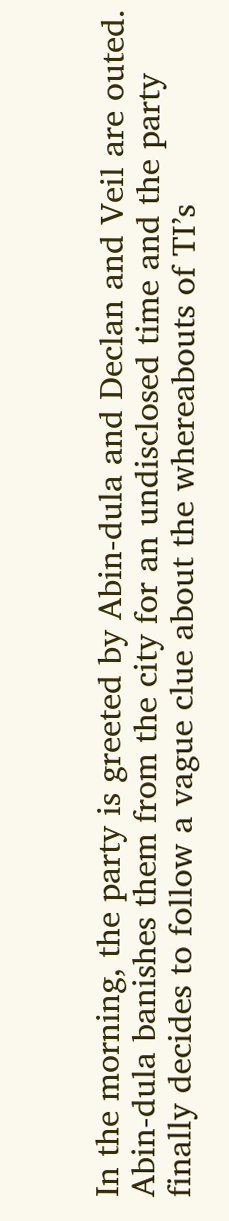In the morning, the party is greeted by Abin-dula and Declan and Veil are outed. Abin-dula banishes them from the city for an undisclosed time and the party finally decides to follow a vague clue about the whereabouts of TI’s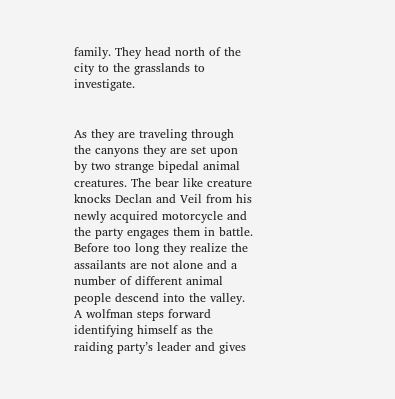family. They head north of the city to the grasslands to investigate.


As they are traveling through the canyons they are set upon by two strange bipedal animal creatures. The bear like creature knocks Declan and Veil from his newly acquired motorcycle and the party engages them in battle. Before too long they realize the assailants are not alone and a number of different animal people descend into the valley. A wolfman steps forward identifying himself as the raiding party’s leader and gives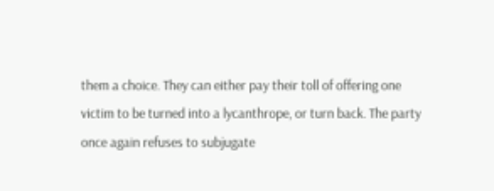them a choice. They can either pay their toll of offering one victim to be turned into a lycanthrope, or turn back. The party once again refuses to subjugate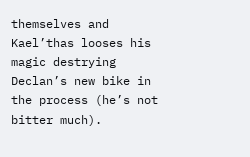themselves and Kael’thas looses his magic destrying Declan’s new bike in the process (he’s not bitter much).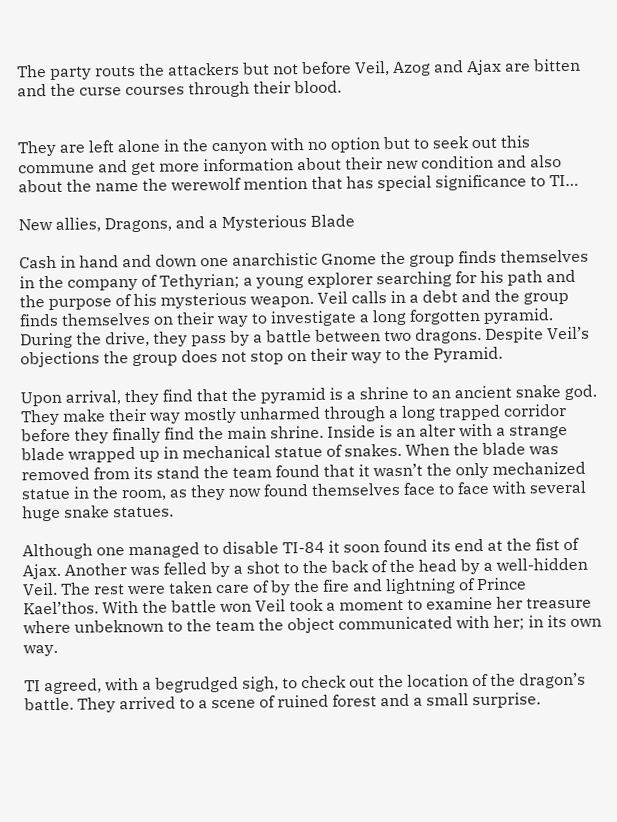The party routs the attackers but not before Veil, Azog and Ajax are bitten and the curse courses through their blood.


They are left alone in the canyon with no option but to seek out this commune and get more information about their new condition and also about the name the werewolf mention that has special significance to TI…

New allies, Dragons, and a Mysterious Blade

Cash in hand and down one anarchistic Gnome the group finds themselves in the company of Tethyrian; a young explorer searching for his path and the purpose of his mysterious weapon. Veil calls in a debt and the group finds themselves on their way to investigate a long forgotten pyramid. During the drive, they pass by a battle between two dragons. Despite Veil’s objections the group does not stop on their way to the Pyramid.

Upon arrival, they find that the pyramid is a shrine to an ancient snake god. They make their way mostly unharmed through a long trapped corridor before they finally find the main shrine. Inside is an alter with a strange blade wrapped up in mechanical statue of snakes. When the blade was removed from its stand the team found that it wasn’t the only mechanized statue in the room, as they now found themselves face to face with several huge snake statues.

Although one managed to disable TI-84 it soon found its end at the fist of Ajax. Another was felled by a shot to the back of the head by a well-hidden Veil. The rest were taken care of by the fire and lightning of Prince Kael’thos. With the battle won Veil took a moment to examine her treasure where unbeknown to the team the object communicated with her; in its own way.

TI agreed, with a begrudged sigh, to check out the location of the dragon’s battle. They arrived to a scene of ruined forest and a small surprise.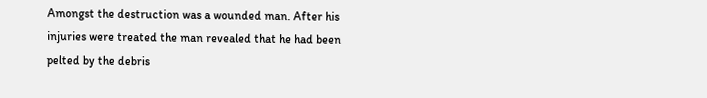Amongst the destruction was a wounded man. After his injuries were treated the man revealed that he had been pelted by the debris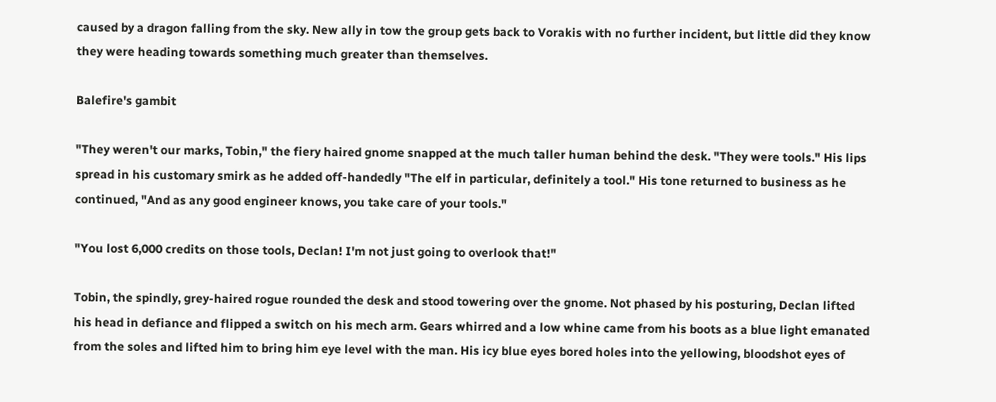caused by a dragon falling from the sky. New ally in tow the group gets back to Vorakis with no further incident, but little did they know they were heading towards something much greater than themselves.

Balefire's gambit

"They weren't our marks, Tobin," the fiery haired gnome snapped at the much taller human behind the desk. "They were tools." His lips spread in his customary smirk as he added off-handedly "The elf in particular, definitely a tool." His tone returned to business as he continued, "And as any good engineer knows, you take care of your tools."

"You lost 6,000 credits on those tools, Declan! I'm not just going to overlook that!"

Tobin, the spindly, grey-haired rogue rounded the desk and stood towering over the gnome. Not phased by his posturing, Declan lifted his head in defiance and flipped a switch on his mech arm. Gears whirred and a low whine came from his boots as a blue light emanated from the soles and lifted him to bring him eye level with the man. His icy blue eyes bored holes into the yellowing, bloodshot eyes of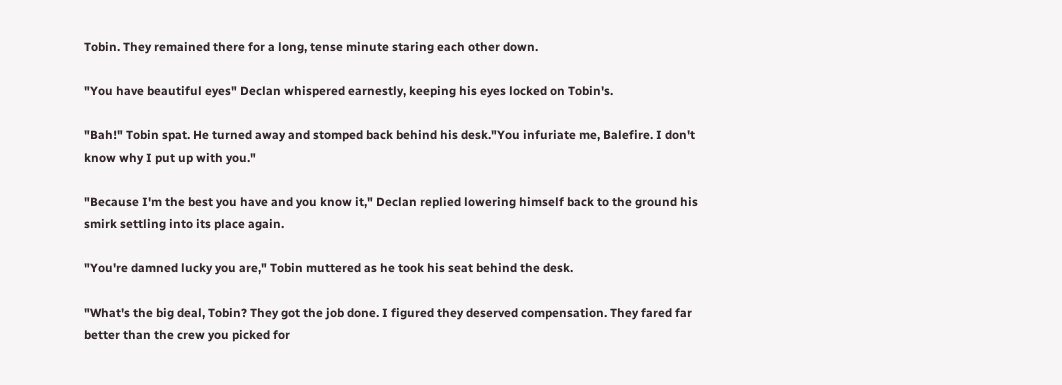Tobin. They remained there for a long, tense minute staring each other down.

"You have beautiful eyes" Declan whispered earnestly, keeping his eyes locked on Tobin's.

"Bah!" Tobin spat. He turned away and stomped back behind his desk."You infuriate me, Balefire. I don't know why I put up with you."

"Because I'm the best you have and you know it," Declan replied lowering himself back to the ground his smirk settling into its place again.

"You're damned lucky you are," Tobin muttered as he took his seat behind the desk.

"What's the big deal, Tobin? They got the job done. I figured they deserved compensation. They fared far better than the crew you picked for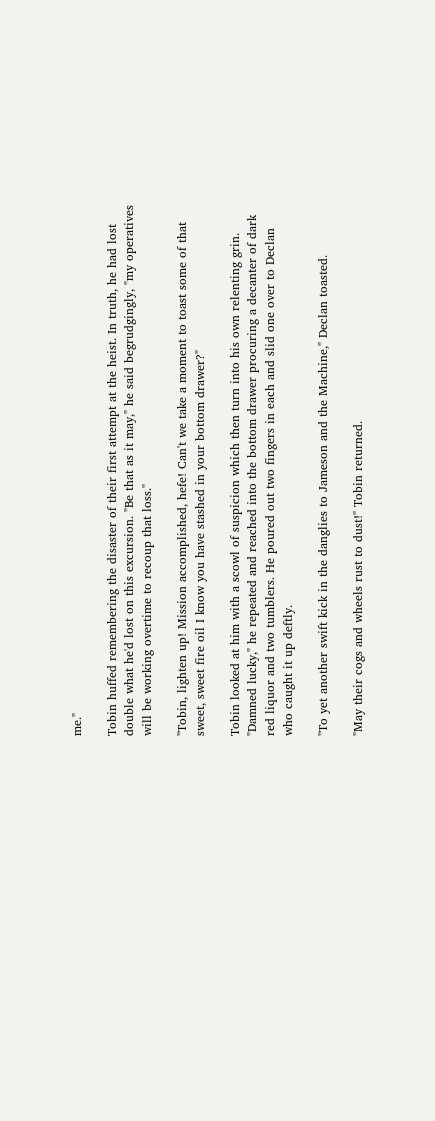me."

Tobin huffed remembering the disaster of their first attempt at the heist. In truth, he had lost double what he'd lost on this excursion. "Be that as it may," he said begrudgingly, "my operatives will be working overtime to recoup that loss."

"Tobin, lighten up! Mission accomplished, hefe! Can't we take a moment to toast some of that sweet, sweet fire oil I know you have stashed in your bottom drawer?"

Tobin looked at him with a scowl of suspicion which then turn into his own relenting grin.  "Damned lucky," he repeated and reached into the bottom drawer procuring a decanter of dark red liquor and two tumblers. He poured out two fingers in each and slid one over to Declan who caught it up deftly.

"To yet another swift kick in the danglies to Jameson and the Machine," Declan toasted.

"May their cogs and wheels rust to dust!" Tobin returned.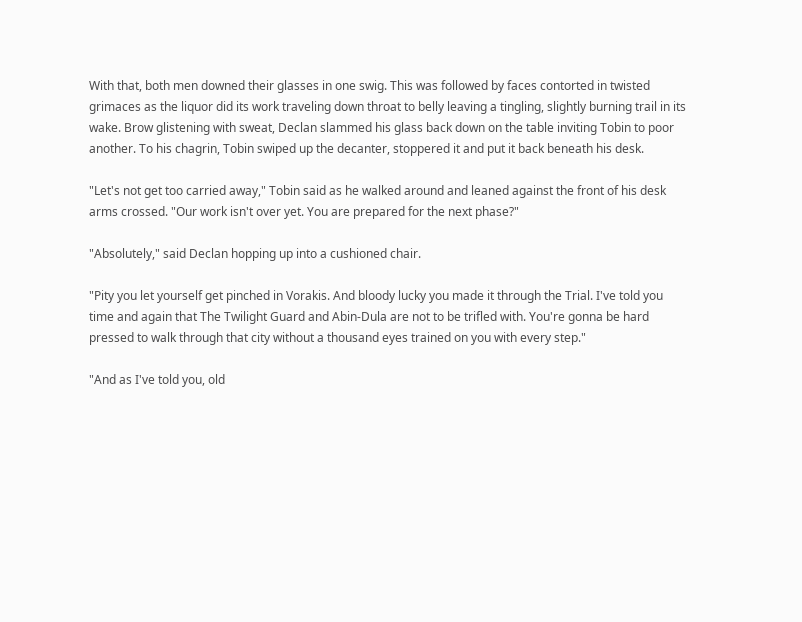With that, both men downed their glasses in one swig. This was followed by faces contorted in twisted grimaces as the liquor did its work traveling down throat to belly leaving a tingling, slightly burning trail in its wake. Brow glistening with sweat, Declan slammed his glass back down on the table inviting Tobin to poor another. To his chagrin, Tobin swiped up the decanter, stoppered it and put it back beneath his desk.

"Let's not get too carried away," Tobin said as he walked around and leaned against the front of his desk arms crossed. "Our work isn't over yet. You are prepared for the next phase?"

"Absolutely," said Declan hopping up into a cushioned chair.

"Pity you let yourself get pinched in Vorakis. And bloody lucky you made it through the Trial. I've told you time and again that The Twilight Guard and Abin-Dula are not to be trifled with. You're gonna be hard pressed to walk through that city without a thousand eyes trained on you with every step."

"And as I've told you, old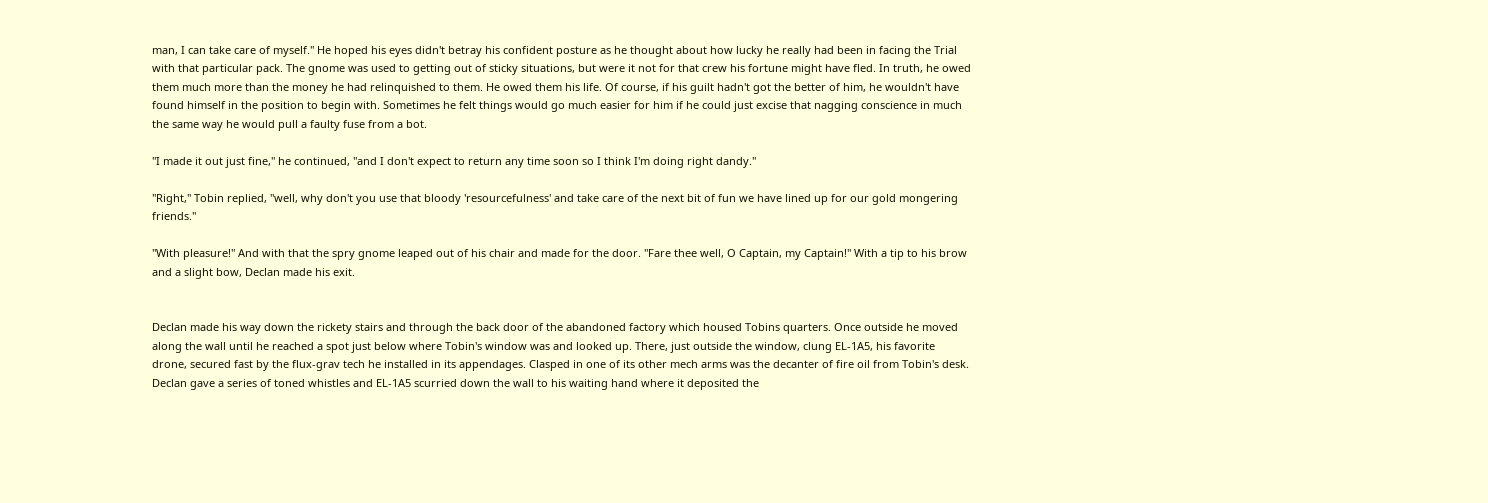man, I can take care of myself." He hoped his eyes didn't betray his confident posture as he thought about how lucky he really had been in facing the Trial with that particular pack. The gnome was used to getting out of sticky situations, but were it not for that crew his fortune might have fled. In truth, he owed them much more than the money he had relinquished to them. He owed them his life. Of course, if his guilt hadn't got the better of him, he wouldn't have found himself in the position to begin with. Sometimes he felt things would go much easier for him if he could just excise that nagging conscience in much the same way he would pull a faulty fuse from a bot.

"I made it out just fine," he continued, "and I don't expect to return any time soon so I think I'm doing right dandy."

"Right," Tobin replied, "well, why don't you use that bloody 'resourcefulness' and take care of the next bit of fun we have lined up for our gold mongering friends."

"With pleasure!" And with that the spry gnome leaped out of his chair and made for the door. "Fare thee well, O Captain, my Captain!" With a tip to his brow and a slight bow, Declan made his exit.


Declan made his way down the rickety stairs and through the back door of the abandoned factory which housed Tobins quarters. Once outside he moved along the wall until he reached a spot just below where Tobin's window was and looked up. There, just outside the window, clung EL-1A5, his favorite drone, secured fast by the flux-grav tech he installed in its appendages. Clasped in one of its other mech arms was the decanter of fire oil from Tobin's desk. Declan gave a series of toned whistles and EL-1A5 scurried down the wall to his waiting hand where it deposited the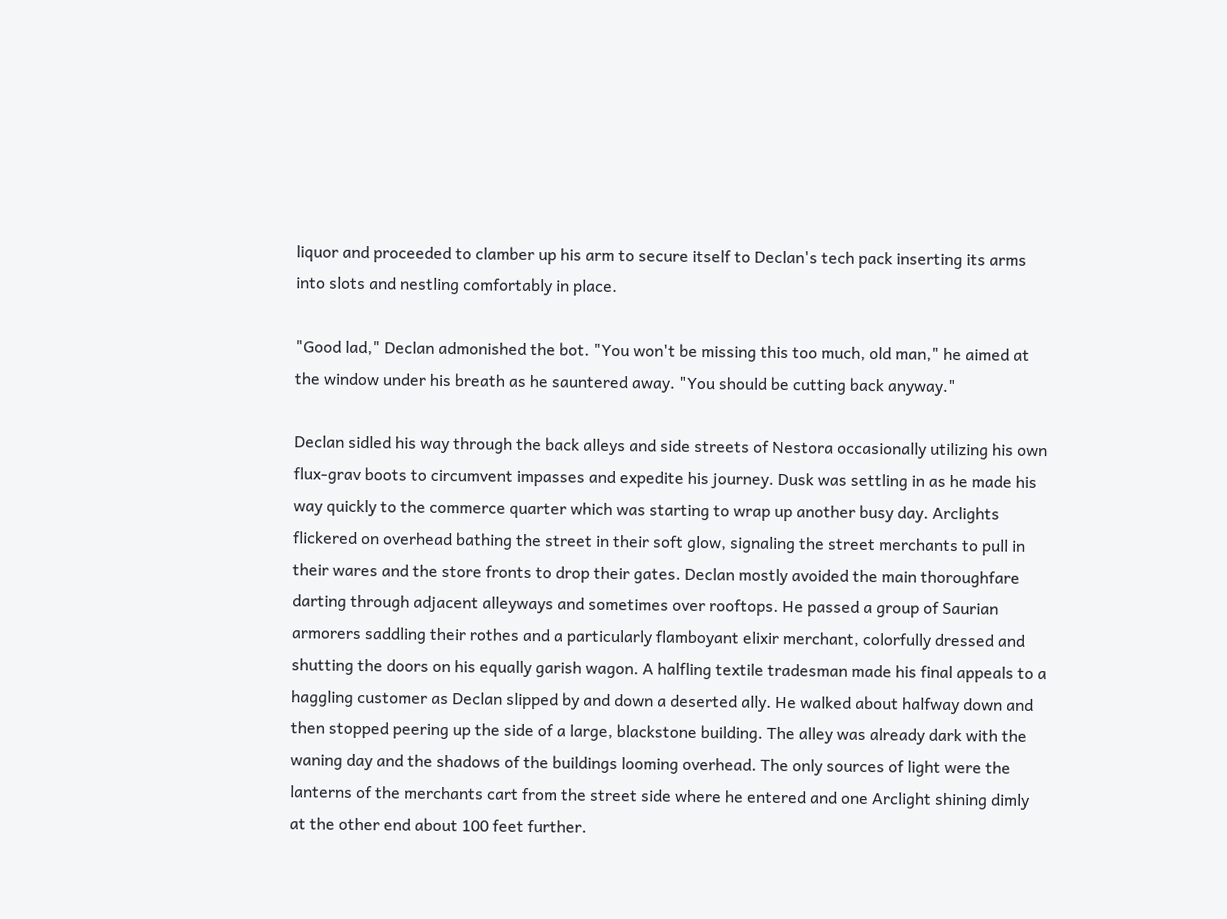liquor and proceeded to clamber up his arm to secure itself to Declan's tech pack inserting its arms into slots and nestling comfortably in place.

"Good lad," Declan admonished the bot. "You won't be missing this too much, old man," he aimed at the window under his breath as he sauntered away. "You should be cutting back anyway."

Declan sidled his way through the back alleys and side streets of Nestora occasionally utilizing his own flux-grav boots to circumvent impasses and expedite his journey. Dusk was settling in as he made his way quickly to the commerce quarter which was starting to wrap up another busy day. Arclights flickered on overhead bathing the street in their soft glow, signaling the street merchants to pull in their wares and the store fronts to drop their gates. Declan mostly avoided the main thoroughfare darting through adjacent alleyways and sometimes over rooftops. He passed a group of Saurian armorers saddling their rothes and a particularly flamboyant elixir merchant, colorfully dressed and shutting the doors on his equally garish wagon. A halfling textile tradesman made his final appeals to a haggling customer as Declan slipped by and down a deserted ally. He walked about halfway down and then stopped peering up the side of a large, blackstone building. The alley was already dark with the waning day and the shadows of the buildings looming overhead. The only sources of light were the lanterns of the merchants cart from the street side where he entered and one Arclight shining dimly at the other end about 100 feet further.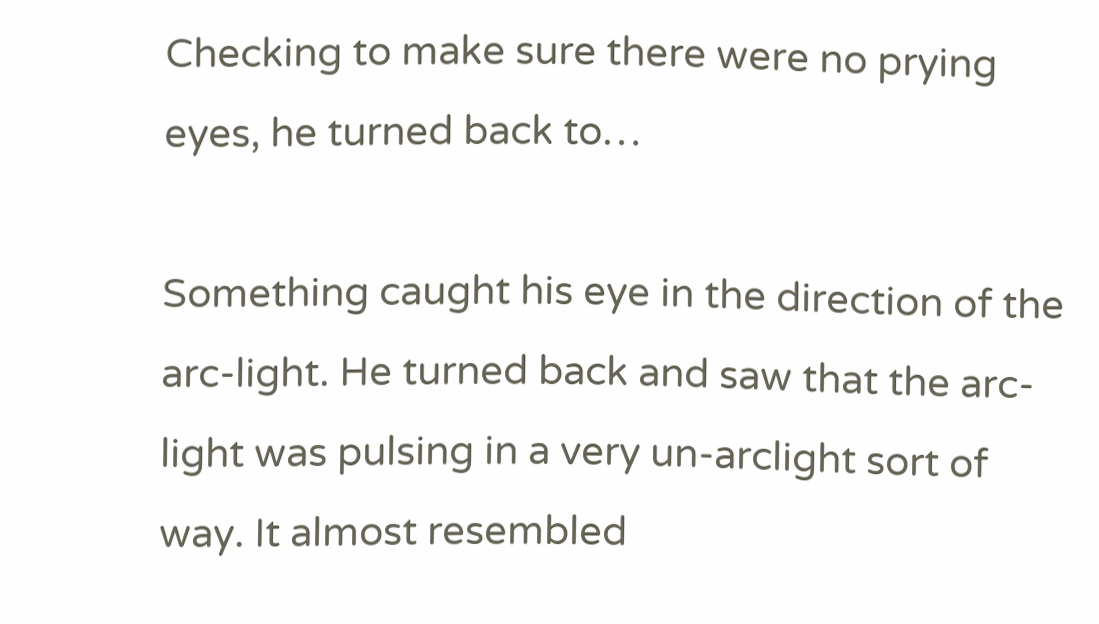Checking to make sure there were no prying eyes, he turned back to…

Something caught his eye in the direction of the arc-light. He turned back and saw that the arc-light was pulsing in a very un-arclight sort of way. It almost resembled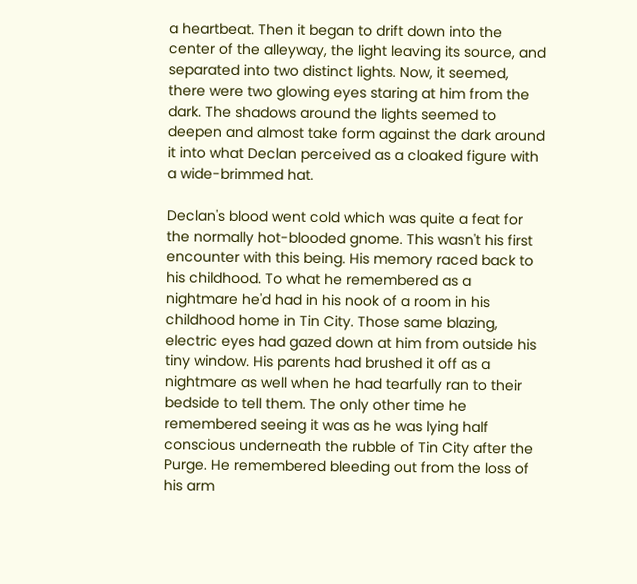a heartbeat. Then it began to drift down into the center of the alleyway, the light leaving its source, and separated into two distinct lights. Now, it seemed, there were two glowing eyes staring at him from the dark. The shadows around the lights seemed to deepen and almost take form against the dark around it into what Declan perceived as a cloaked figure with a wide-brimmed hat.

Declan's blood went cold which was quite a feat for the normally hot-blooded gnome. This wasn't his first encounter with this being. His memory raced back to his childhood. To what he remembered as a nightmare he'd had in his nook of a room in his childhood home in Tin City. Those same blazing, electric eyes had gazed down at him from outside his tiny window. His parents had brushed it off as a nightmare as well when he had tearfully ran to their bedside to tell them. The only other time he remembered seeing it was as he was lying half conscious underneath the rubble of Tin City after the Purge. He remembered bleeding out from the loss of his arm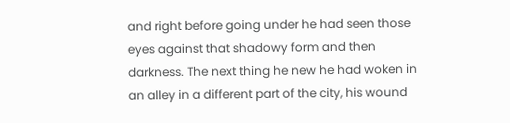and right before going under he had seen those eyes against that shadowy form and then darkness. The next thing he new he had woken in an alley in a different part of the city, his wound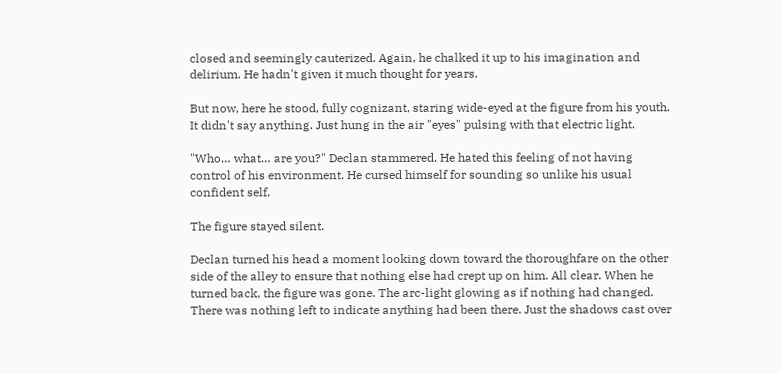closed and seemingly cauterized. Again, he chalked it up to his imagination and delirium. He hadn't given it much thought for years.

But now, here he stood, fully cognizant, staring wide-eyed at the figure from his youth. It didn't say anything. Just hung in the air "eyes" pulsing with that electric light.

"Who… what… are you?" Declan stammered. He hated this feeling of not having control of his environment. He cursed himself for sounding so unlike his usual confident self.

The figure stayed silent.

Declan turned his head a moment looking down toward the thoroughfare on the other side of the alley to ensure that nothing else had crept up on him. All clear. When he turned back, the figure was gone. The arc-light glowing as if nothing had changed. There was nothing left to indicate anything had been there. Just the shadows cast over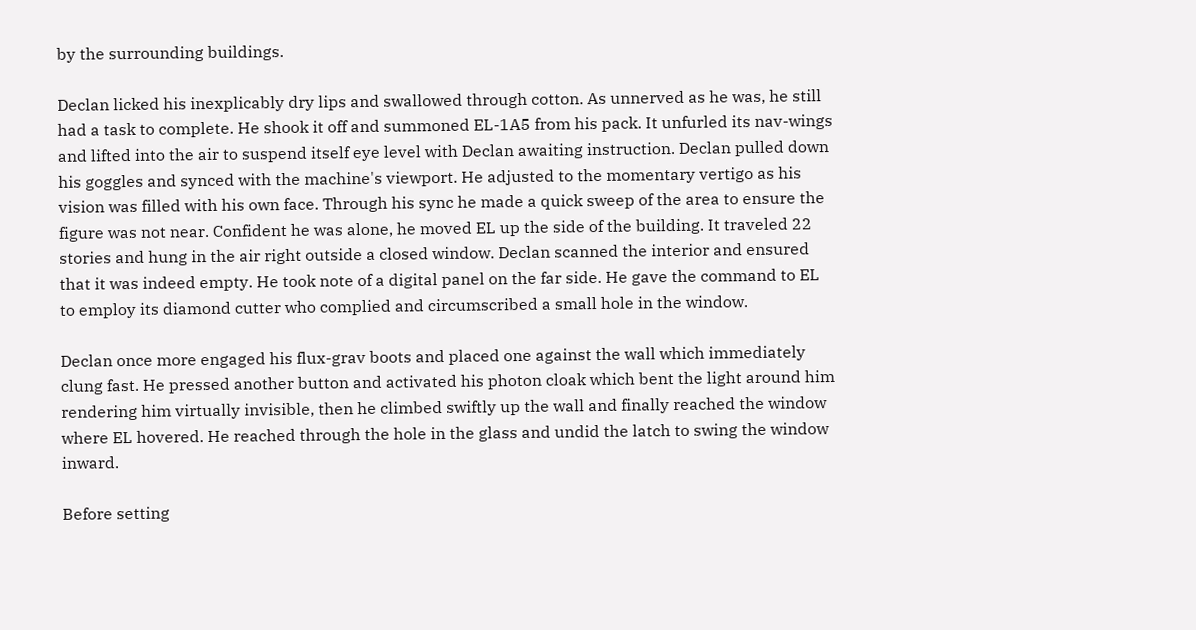by the surrounding buildings.

Declan licked his inexplicably dry lips and swallowed through cotton. As unnerved as he was, he still had a task to complete. He shook it off and summoned EL-1A5 from his pack. It unfurled its nav-wings and lifted into the air to suspend itself eye level with Declan awaiting instruction. Declan pulled down his goggles and synced with the machine's viewport. He adjusted to the momentary vertigo as his vision was filled with his own face. Through his sync he made a quick sweep of the area to ensure the figure was not near. Confident he was alone, he moved EL up the side of the building. It traveled 22 stories and hung in the air right outside a closed window. Declan scanned the interior and ensured that it was indeed empty. He took note of a digital panel on the far side. He gave the command to EL to employ its diamond cutter who complied and circumscribed a small hole in the window.

Declan once more engaged his flux-grav boots and placed one against the wall which immediately clung fast. He pressed another button and activated his photon cloak which bent the light around him rendering him virtually invisible, then he climbed swiftly up the wall and finally reached the window where EL hovered. He reached through the hole in the glass and undid the latch to swing the window inward.

Before setting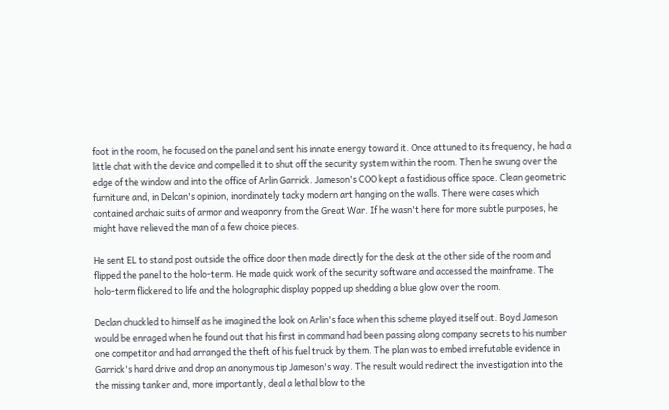foot in the room, he focused on the panel and sent his innate energy toward it. Once attuned to its frequency, he had a little chat with the device and compelled it to shut off the security system within the room. Then he swung over the edge of the window and into the office of Arlin Garrick. Jameson's COO kept a fastidious office space. Clean geometric furniture and, in Delcan's opinion, inordinately tacky modern art hanging on the walls. There were cases which contained archaic suits of armor and weaponry from the Great War. If he wasn't here for more subtle purposes, he might have relieved the man of a few choice pieces.

He sent EL to stand post outside the office door then made directly for the desk at the other side of the room and flipped the panel to the holo-term. He made quick work of the security software and accessed the mainframe. The holo-term flickered to life and the holographic display popped up shedding a blue glow over the room.

Declan chuckled to himself as he imagined the look on Arlin's face when this scheme played itself out. Boyd Jameson would be enraged when he found out that his first in command had been passing along company secrets to his number one competitor and had arranged the theft of his fuel truck by them. The plan was to embed irrefutable evidence in Garrick's hard drive and drop an anonymous tip Jameson's way. The result would redirect the investigation into the the missing tanker and, more importantly, deal a lethal blow to the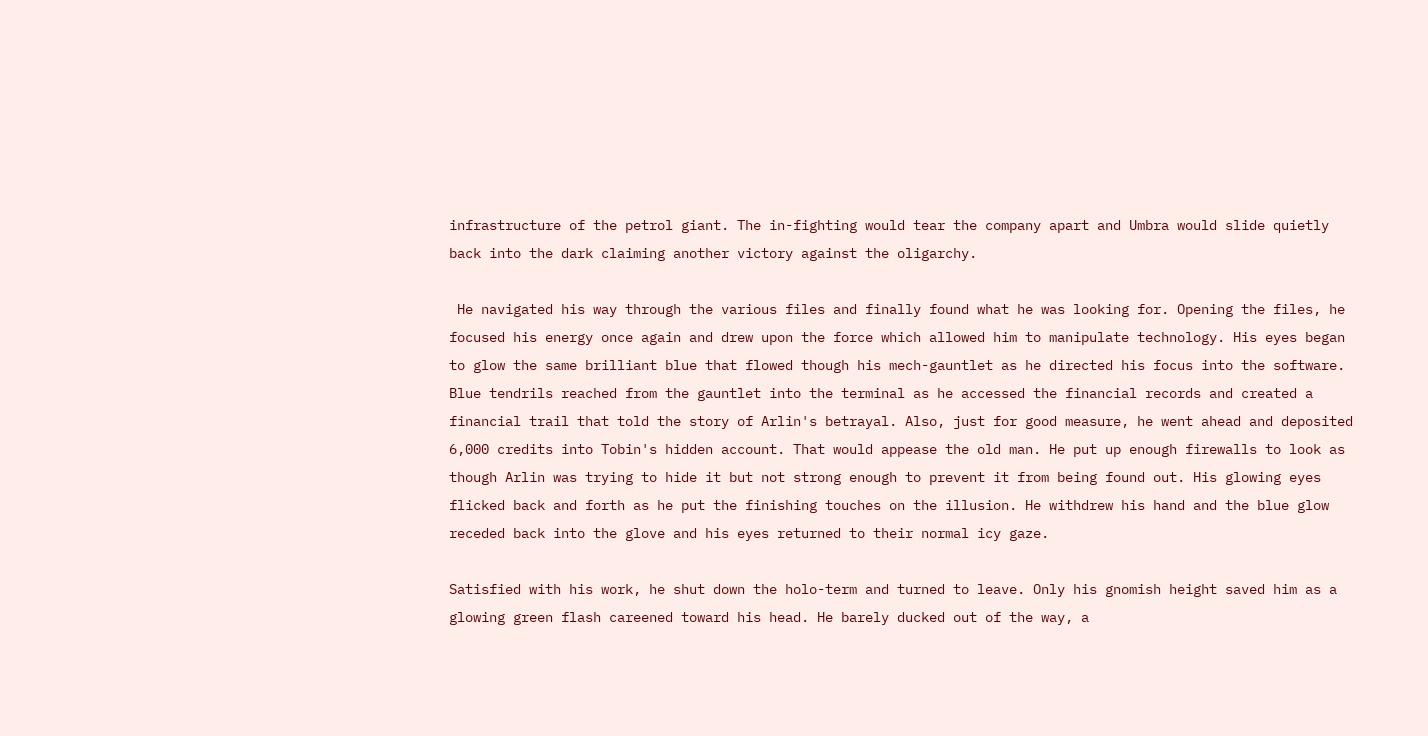infrastructure of the petrol giant. The in-fighting would tear the company apart and Umbra would slide quietly back into the dark claiming another victory against the oligarchy.

 He navigated his way through the various files and finally found what he was looking for. Opening the files, he focused his energy once again and drew upon the force which allowed him to manipulate technology. His eyes began to glow the same brilliant blue that flowed though his mech-gauntlet as he directed his focus into the software. Blue tendrils reached from the gauntlet into the terminal as he accessed the financial records and created a financial trail that told the story of Arlin's betrayal. Also, just for good measure, he went ahead and deposited 6,000 credits into Tobin's hidden account. That would appease the old man. He put up enough firewalls to look as though Arlin was trying to hide it but not strong enough to prevent it from being found out. His glowing eyes flicked back and forth as he put the finishing touches on the illusion. He withdrew his hand and the blue glow receded back into the glove and his eyes returned to their normal icy gaze.

Satisfied with his work, he shut down the holo-term and turned to leave. Only his gnomish height saved him as a glowing green flash careened toward his head. He barely ducked out of the way, a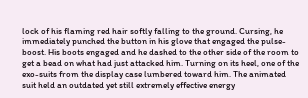lock of his flaming red hair softly falling to the ground. Cursing, he immediately punched the button in his glove that engaged the pulse-boost. His boots engaged and he dashed to the other side of the room to get a bead on what had just attacked him. Turning on its heel, one of the exo-suits from the display case lumbered toward him. The animated suit held an outdated yet still extremely effective energy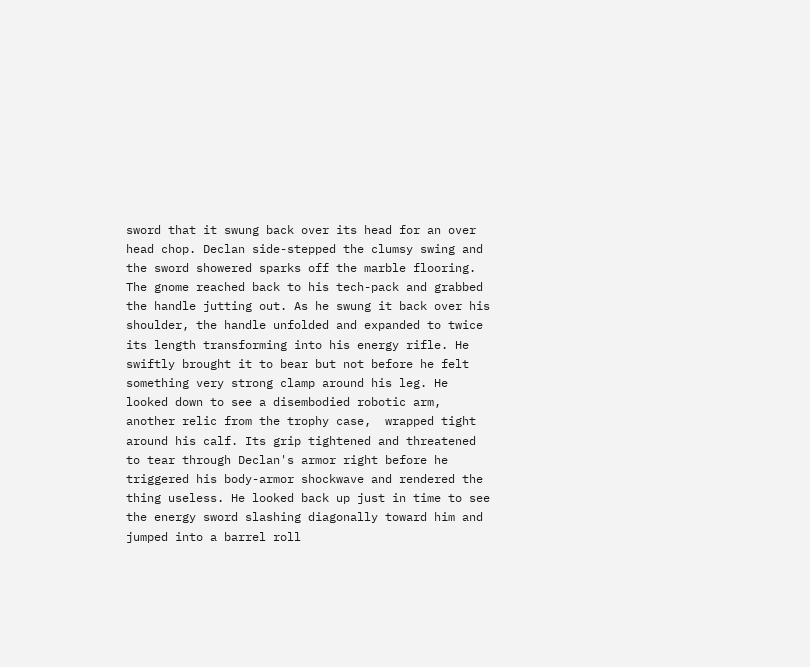sword that it swung back over its head for an over head chop. Declan side-stepped the clumsy swing and the sword showered sparks off the marble flooring. The gnome reached back to his tech-pack and grabbed the handle jutting out. As he swung it back over his shoulder, the handle unfolded and expanded to twice its length transforming into his energy rifle. He swiftly brought it to bear but not before he felt something very strong clamp around his leg. He looked down to see a disembodied robotic arm, another relic from the trophy case,  wrapped tight around his calf. Its grip tightened and threatened to tear through Declan's armor right before he triggered his body-armor shockwave and rendered the thing useless. He looked back up just in time to see the energy sword slashing diagonally toward him and jumped into a barrel roll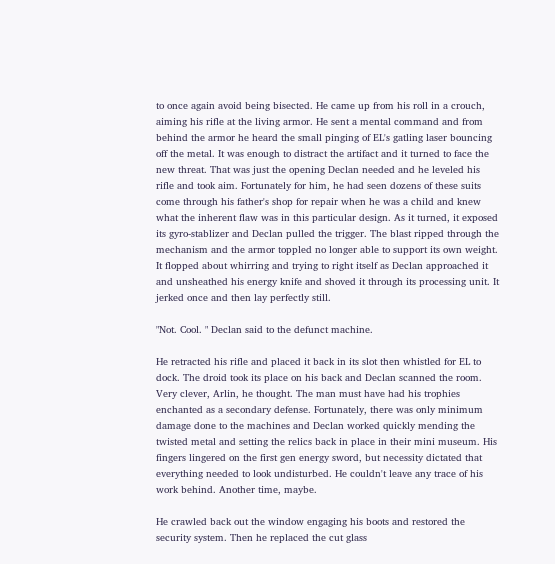to once again avoid being bisected. He came up from his roll in a crouch, aiming his rifle at the living armor. He sent a mental command and from behind the armor he heard the small pinging of EL's gatling laser bouncing off the metal. It was enough to distract the artifact and it turned to face the new threat. That was just the opening Declan needed and he leveled his rifle and took aim. Fortunately for him, he had seen dozens of these suits come through his father's shop for repair when he was a child and knew what the inherent flaw was in this particular design. As it turned, it exposed its gyro-stablizer and Declan pulled the trigger. The blast ripped through the mechanism and the armor toppled no longer able to support its own weight. It flopped about whirring and trying to right itself as Declan approached it and unsheathed his energy knife and shoved it through its processing unit. It jerked once and then lay perfectly still.

"Not. Cool. " Declan said to the defunct machine.

He retracted his rifle and placed it back in its slot then whistled for EL to dock. The droid took its place on his back and Declan scanned the room. Very clever, Arlin, he thought. The man must have had his trophies enchanted as a secondary defense. Fortunately, there was only minimum damage done to the machines and Declan worked quickly mending the twisted metal and setting the relics back in place in their mini museum. His fingers lingered on the first gen energy sword, but necessity dictated that everything needed to look undisturbed. He couldn't leave any trace of his work behind. Another time, maybe.

He crawled back out the window engaging his boots and restored the security system. Then he replaced the cut glass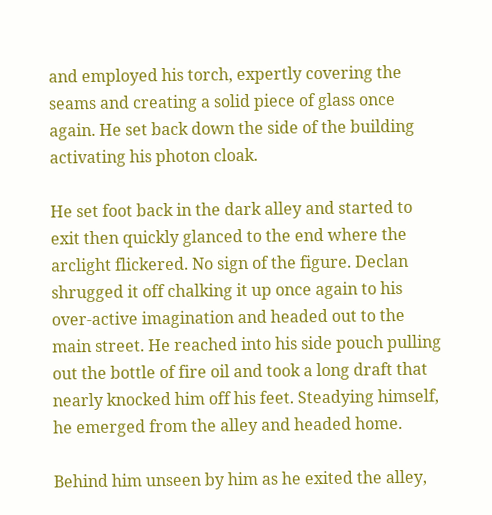and employed his torch, expertly covering the seams and creating a solid piece of glass once again. He set back down the side of the building activating his photon cloak.

He set foot back in the dark alley and started to exit then quickly glanced to the end where the arclight flickered. No sign of the figure. Declan shrugged it off chalking it up once again to his over-active imagination and headed out to the main street. He reached into his side pouch pulling out the bottle of fire oil and took a long draft that nearly knocked him off his feet. Steadying himself, he emerged from the alley and headed home.

Behind him unseen by him as he exited the alley,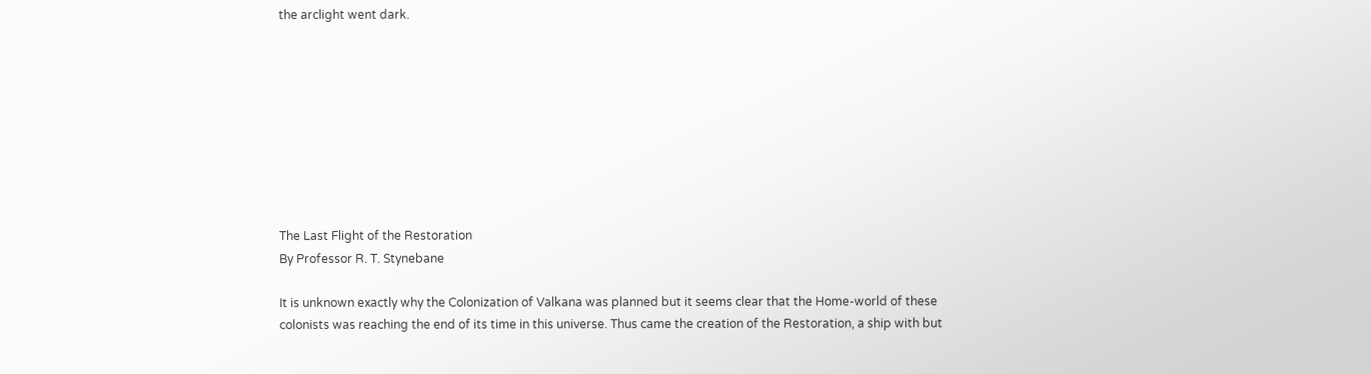the arclight went dark.









The Last Flight of the Restoration
By Professor R. T. Stynebane

It is unknown exactly why the Colonization of Valkana was planned but it seems clear that the Home-world of these colonists was reaching the end of its time in this universe. Thus came the creation of the Restoration, a ship with but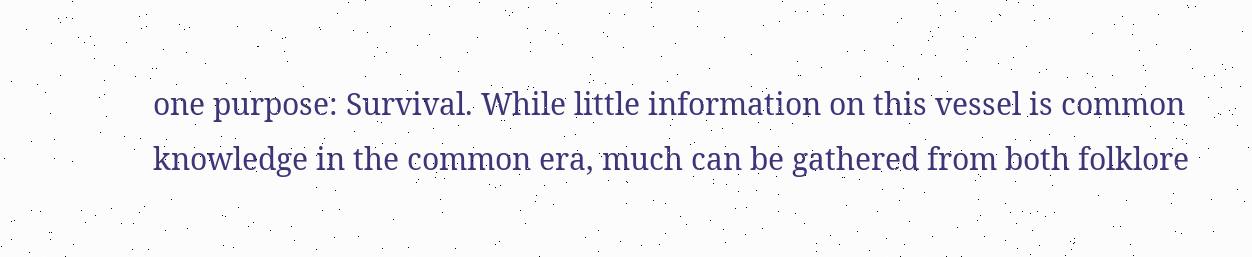one purpose: Survival. While little information on this vessel is common knowledge in the common era, much can be gathered from both folklore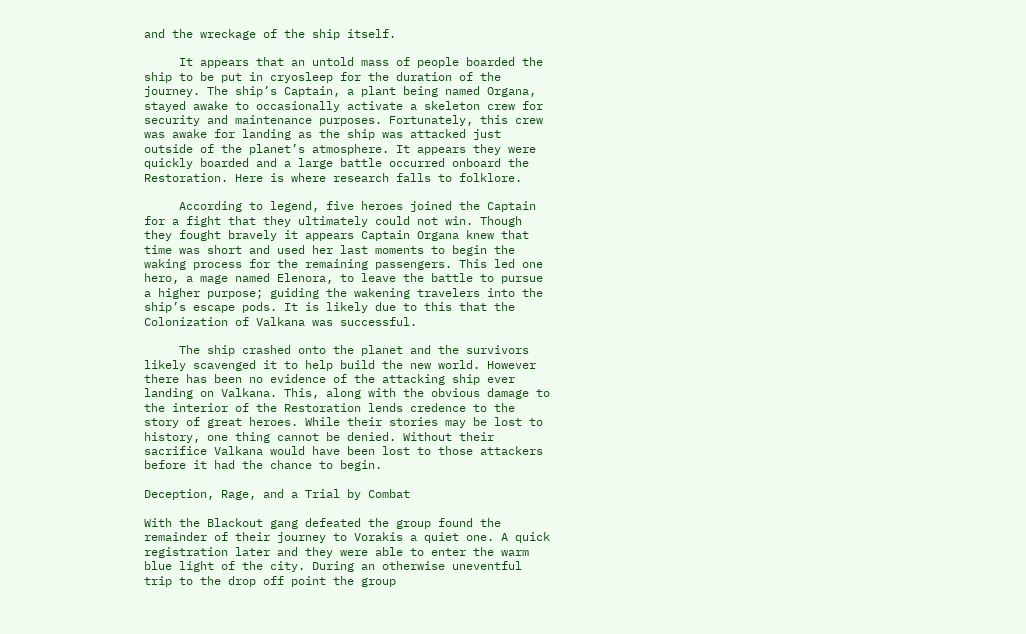and the wreckage of the ship itself.

     It appears that an untold mass of people boarded the ship to be put in cryosleep for the duration of the journey. The ship’s Captain, a plant being named Organa, stayed awake to occasionally activate a skeleton crew for security and maintenance purposes. Fortunately, this crew was awake for landing as the ship was attacked just outside of the planet’s atmosphere. It appears they were quickly boarded and a large battle occurred onboard the Restoration. Here is where research falls to folklore.

     According to legend, five heroes joined the Captain for a fight that they ultimately could not win. Though they fought bravely it appears Captain Organa knew that time was short and used her last moments to begin the waking process for the remaining passengers. This led one hero, a mage named Elenora, to leave the battle to pursue a higher purpose; guiding the wakening travelers into the ship’s escape pods. It is likely due to this that the Colonization of Valkana was successful.

     The ship crashed onto the planet and the survivors likely scavenged it to help build the new world. However there has been no evidence of the attacking ship ever landing on Valkana. This, along with the obvious damage to the interior of the Restoration lends credence to the story of great heroes. While their stories may be lost to history, one thing cannot be denied. Without their sacrifice Valkana would have been lost to those attackers before it had the chance to begin.

Deception, Rage, and a Trial by Combat

With the Blackout gang defeated the group found the remainder of their journey to Vorakis a quiet one. A quick registration later and they were able to enter the warm blue light of the city. During an otherwise uneventful trip to the drop off point the group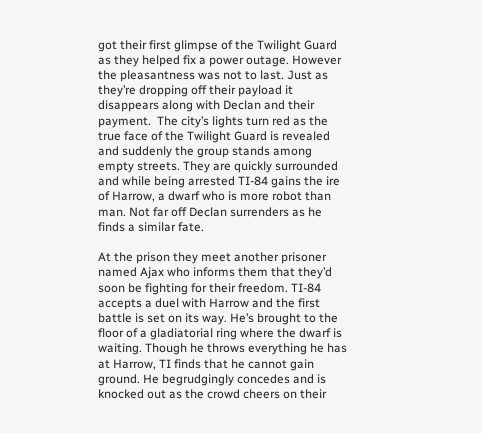got their first glimpse of the Twilight Guard as they helped fix a power outage. However the pleasantness was not to last. Just as they’re dropping off their payload it disappears along with Declan and their payment.  The city’s lights turn red as the true face of the Twilight Guard is revealed and suddenly the group stands among empty streets. They are quickly surrounded and while being arrested TI-84 gains the ire of Harrow, a dwarf who is more robot than man. Not far off Declan surrenders as he finds a similar fate.

At the prison they meet another prisoner named Ajax who informs them that they’d soon be fighting for their freedom. TI-84 accepts a duel with Harrow and the first battle is set on its way. He’s brought to the floor of a gladiatorial ring where the dwarf is waiting. Though he throws everything he has at Harrow, TI finds that he cannot gain ground. He begrudgingly concedes and is knocked out as the crowd cheers on their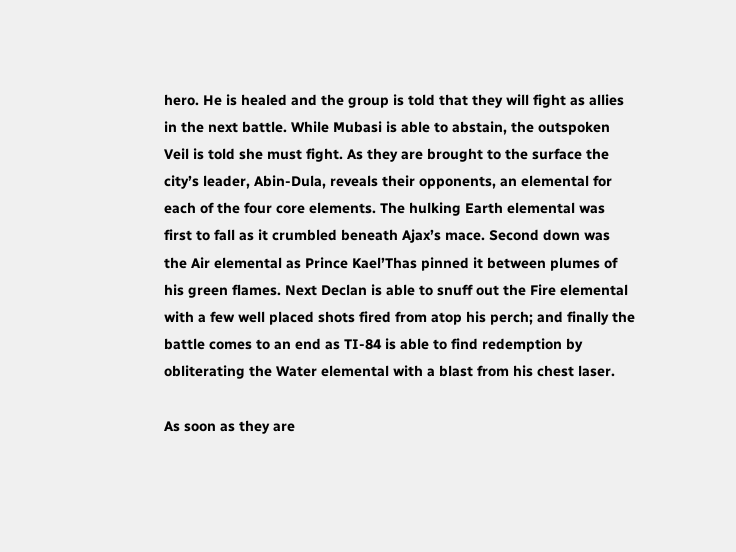hero. He is healed and the group is told that they will fight as allies in the next battle. While Mubasi is able to abstain, the outspoken Veil is told she must fight. As they are brought to the surface the city’s leader, Abin-Dula, reveals their opponents, an elemental for each of the four core elements. The hulking Earth elemental was first to fall as it crumbled beneath Ajax’s mace. Second down was the Air elemental as Prince Kael’Thas pinned it between plumes of his green flames. Next Declan is able to snuff out the Fire elemental with a few well placed shots fired from atop his perch; and finally the battle comes to an end as TI-84 is able to find redemption by obliterating the Water elemental with a blast from his chest laser.

As soon as they are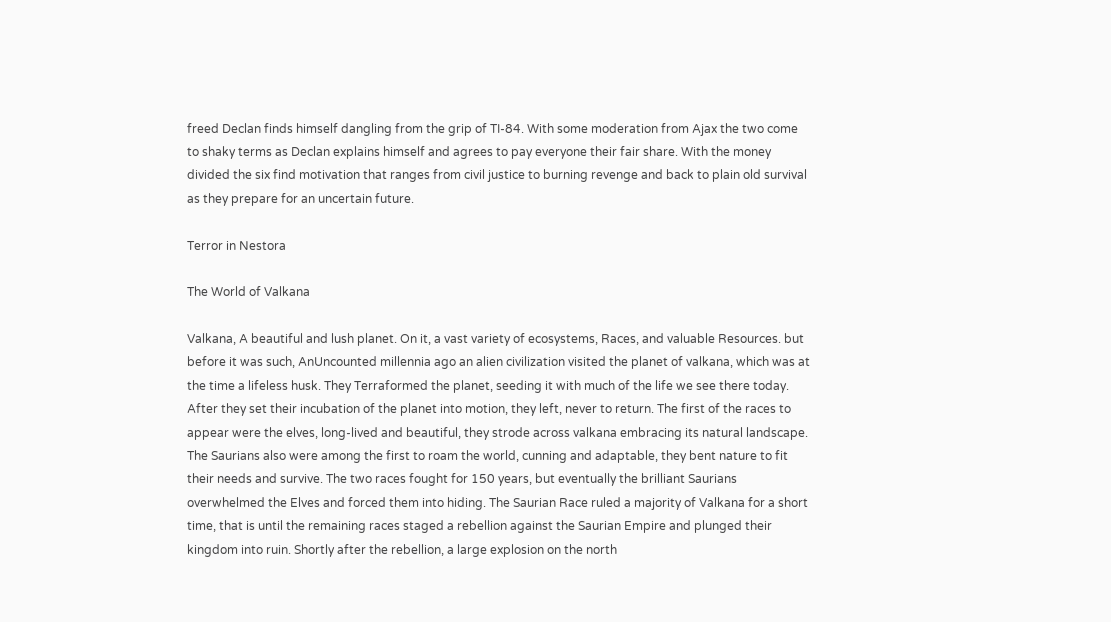freed Declan finds himself dangling from the grip of TI-84. With some moderation from Ajax the two come to shaky terms as Declan explains himself and agrees to pay everyone their fair share. With the money divided the six find motivation that ranges from civil justice to burning revenge and back to plain old survival as they prepare for an uncertain future.

Terror in Nestora

The World of Valkana

Valkana, A beautiful and lush planet. On it, a vast variety of ecosystems, Races, and valuable Resources. but before it was such, AnUncounted millennia ago an alien civilization visited the planet of valkana, which was at the time a lifeless husk. They Terraformed the planet, seeding it with much of the life we see there today. After they set their incubation of the planet into motion, they left, never to return. The first of the races to appear were the elves, long-lived and beautiful, they strode across valkana embracing its natural landscape. The Saurians also were among the first to roam the world, cunning and adaptable, they bent nature to fit their needs and survive. The two races fought for 150 years, but eventually the brilliant Saurians overwhelmed the Elves and forced them into hiding. The Saurian Race ruled a majority of Valkana for a short time, that is until the remaining races staged a rebellion against the Saurian Empire and plunged their kingdom into ruin. Shortly after the rebellion, a large explosion on the north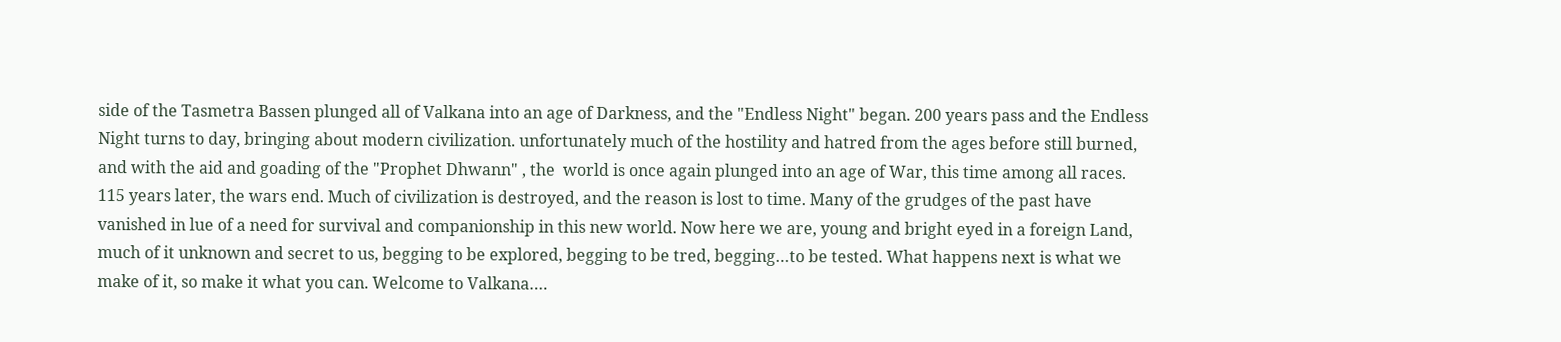side of the Tasmetra Bassen plunged all of Valkana into an age of Darkness, and the "Endless Night" began. 200 years pass and the Endless Night turns to day, bringing about modern civilization. unfortunately much of the hostility and hatred from the ages before still burned, and with the aid and goading of the "Prophet Dhwann" , the  world is once again plunged into an age of War, this time among all races. 115 years later, the wars end. Much of civilization is destroyed, and the reason is lost to time. Many of the grudges of the past have vanished in lue of a need for survival and companionship in this new world. Now here we are, young and bright eyed in a foreign Land, much of it unknown and secret to us, begging to be explored, begging to be tred, begging…to be tested. What happens next is what we make of it, so make it what you can. Welcome to Valkana….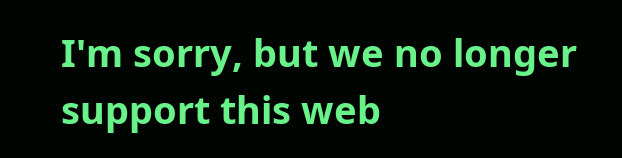I'm sorry, but we no longer support this web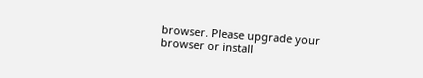browser. Please upgrade your browser or install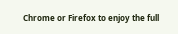Chrome or Firefox to enjoy the full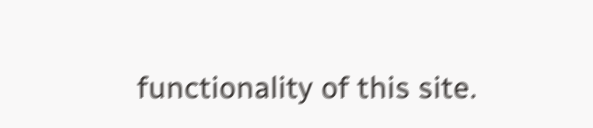functionality of this site.